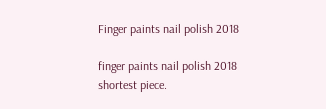Finger paints nail polish 2018

finger paints nail polish 2018 shortest piece.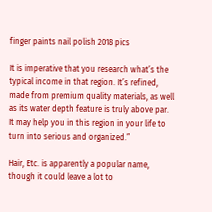finger paints nail polish 2018 pics

It is imperative that you research what’s the typical income in that region. It’s refined, made from premium quality materials, as well as its water depth feature is truly above par. It may help you in this region in your life to turn into serious and organized.”

Hair, Etc. is apparently a popular name, though it could leave a lot to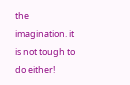the imagination. it is not tough to do either!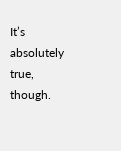It’s absolutely true, though.